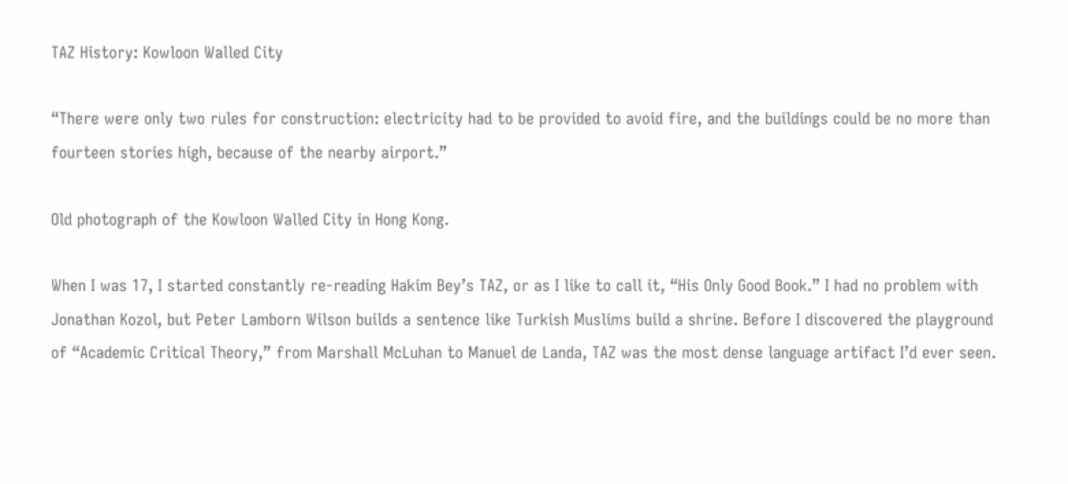TAZ History: Kowloon Walled City

“There were only two rules for construction: electricity had to be provided to avoid fire, and the buildings could be no more than fourteen stories high, because of the nearby airport.”

Old photograph of the Kowloon Walled City in Hong Kong.

When I was 17, I started constantly re-reading Hakim Bey’s TAZ, or as I like to call it, “His Only Good Book.” I had no problem with Jonathan Kozol, but Peter Lamborn Wilson builds a sentence like Turkish Muslims build a shrine. Before I discovered the playground of “Academic Critical Theory,” from Marshall McLuhan to Manuel de Landa, TAZ was the most dense language artifact I’d ever seen.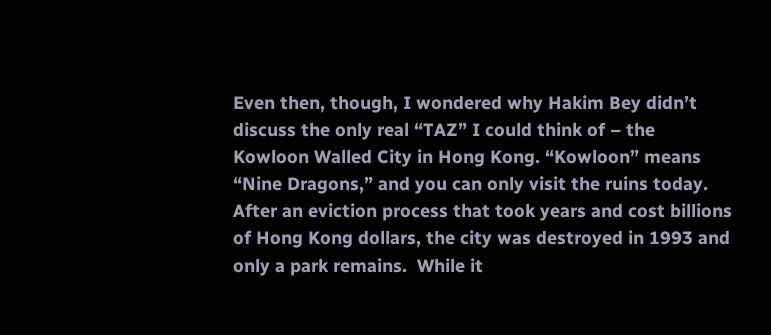Even then, though, I wondered why Hakim Bey didn’t discuss the only real “TAZ” I could think of – the Kowloon Walled City in Hong Kong. “Kowloon” means “Nine Dragons,” and you can only visit the ruins today.  After an eviction process that took years and cost billions of Hong Kong dollars, the city was destroyed in 1993 and only a park remains.  While it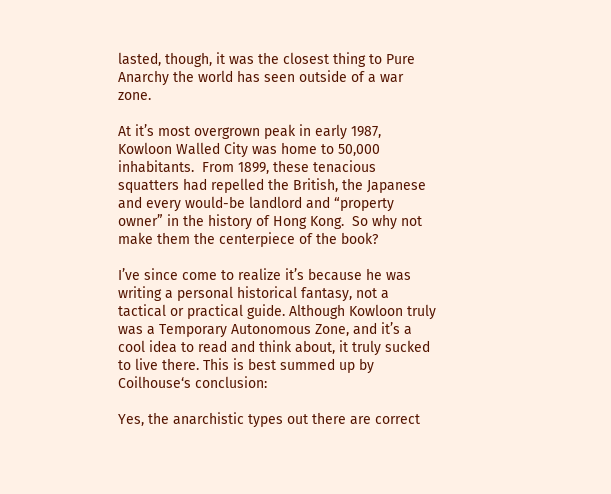lasted, though, it was the closest thing to Pure Anarchy the world has seen outside of a war zone.

At it’s most overgrown peak in early 1987, Kowloon Walled City was home to 50,000 inhabitants.  From 1899, these tenacious squatters had repelled the British, the Japanese and every would-be landlord and “property owner” in the history of Hong Kong.  So why not make them the centerpiece of the book?

I’ve since come to realize it’s because he was writing a personal historical fantasy, not a tactical or practical guide. Although Kowloon truly was a Temporary Autonomous Zone, and it’s a cool idea to read and think about, it truly sucked to live there. This is best summed up by Coilhouse‘s conclusion:

Yes, the anarchistic types out there are correct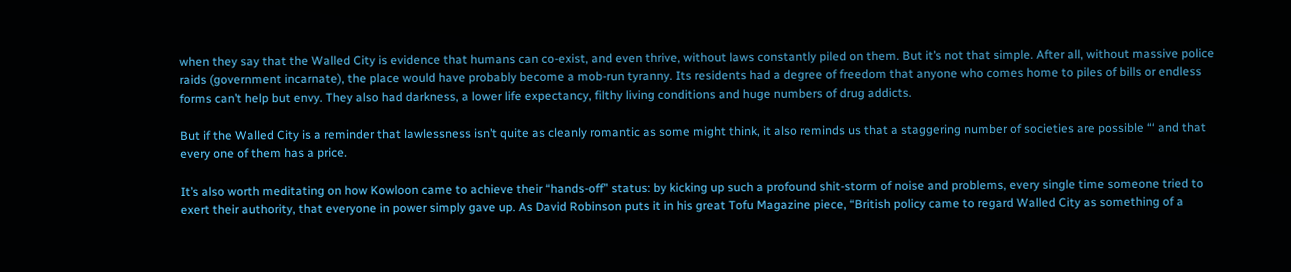when they say that the Walled City is evidence that humans can co-exist, and even thrive, without laws constantly piled on them. But it’s not that simple. After all, without massive police raids (government incarnate), the place would have probably become a mob-run tyranny. Its residents had a degree of freedom that anyone who comes home to piles of bills or endless forms can’t help but envy. They also had darkness, a lower life expectancy, filthy living conditions and huge numbers of drug addicts.

But if the Walled City is a reminder that lawlessness isn’t quite as cleanly romantic as some might think, it also reminds us that a staggering number of societies are possible “‘ and that every one of them has a price.

It’s also worth meditating on how Kowloon came to achieve their “hands-off” status: by kicking up such a profound shit-storm of noise and problems, every single time someone tried to exert their authority, that everyone in power simply gave up. As David Robinson puts it in his great Tofu Magazine piece, “British policy came to regard Walled City as something of a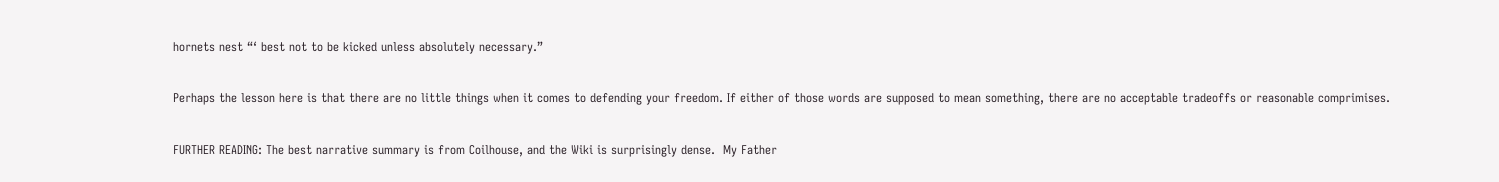hornets nest “‘ best not to be kicked unless absolutely necessary.”

Perhaps the lesson here is that there are no little things when it comes to defending your freedom. If either of those words are supposed to mean something, there are no acceptable tradeoffs or reasonable comprimises.

FURTHER READING: The best narrative summary is from Coilhouse, and the Wiki is surprisingly dense.  My Father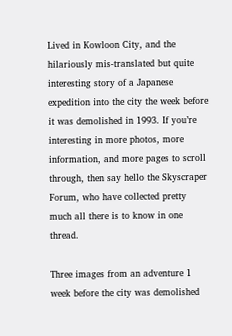Lived in Kowloon City, and the hilariously mis-translated but quite interesting story of a Japanese expedition into the city the week before it was demolished in 1993. If you’re interesting in more photos, more information, and more pages to scroll through, then say hello the Skyscraper Forum, who have collected pretty much all there is to know in one thread.

Three images from an adventure 1 week before the city was demolished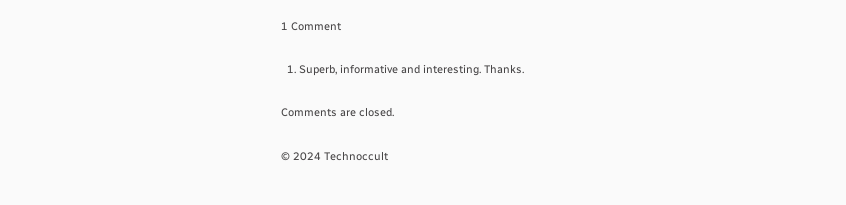1 Comment

  1. Superb, informative and interesting. Thanks.

Comments are closed.

© 2024 Technoccult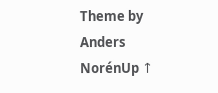Theme by Anders NorénUp ↑